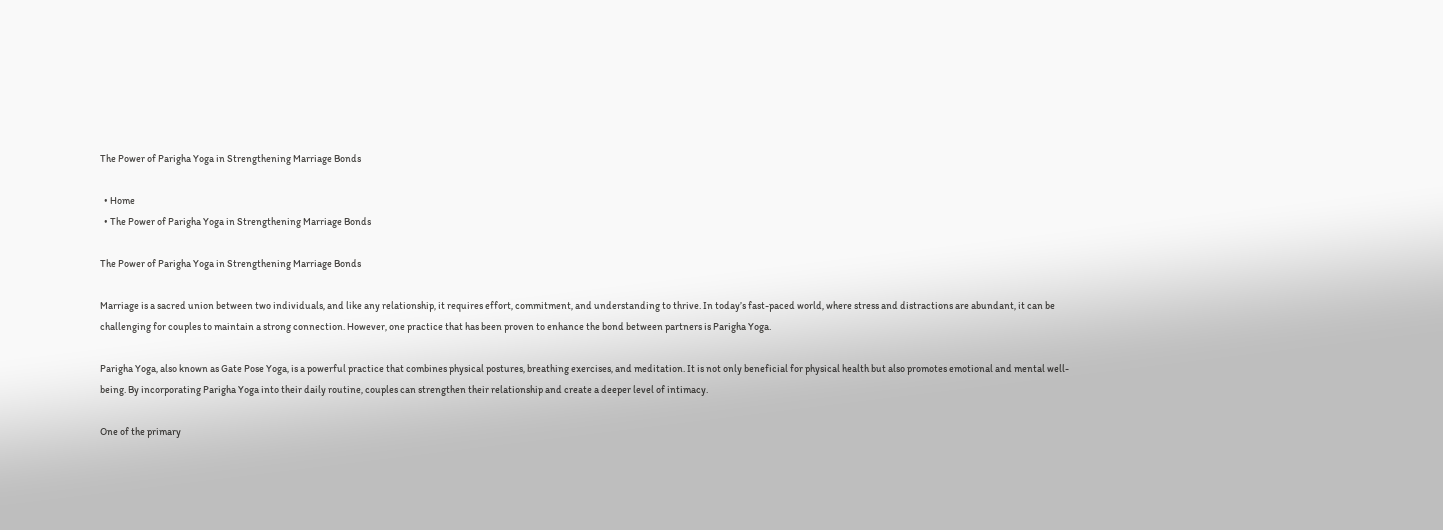The Power of Parigha Yoga in Strengthening Marriage Bonds

  • Home
  • The Power of Parigha Yoga in Strengthening Marriage Bonds

The Power of Parigha Yoga in Strengthening Marriage Bonds

Marriage is a sacred union between two individuals, and like any relationship, it requires effort, commitment, and understanding to thrive. In today’s fast-paced world, where stress and distractions are abundant, it can be challenging for couples to maintain a strong connection. However, one practice that has been proven to enhance the bond between partners is Parigha Yoga.

Parigha Yoga, also known as Gate Pose Yoga, is a powerful practice that combines physical postures, breathing exercises, and meditation. It is not only beneficial for physical health but also promotes emotional and mental well-being. By incorporating Parigha Yoga into their daily routine, couples can strengthen their relationship and create a deeper level of intimacy.

One of the primary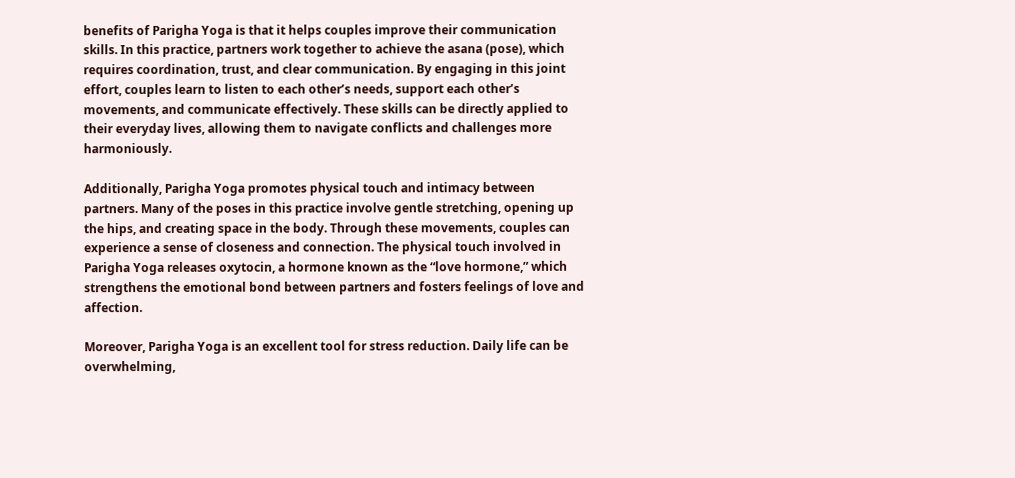benefits of Parigha Yoga is that it helps couples improve their communication skills. In this practice, partners work together to achieve the asana (pose), which requires coordination, trust, and clear communication. By engaging in this joint effort, couples learn to listen to each other’s needs, support each other’s movements, and communicate effectively. These skills can be directly applied to their everyday lives, allowing them to navigate conflicts and challenges more harmoniously.

Additionally, Parigha Yoga promotes physical touch and intimacy between partners. Many of the poses in this practice involve gentle stretching, opening up the hips, and creating space in the body. Through these movements, couples can experience a sense of closeness and connection. The physical touch involved in Parigha Yoga releases oxytocin, a hormone known as the “love hormone,” which strengthens the emotional bond between partners and fosters feelings of love and affection.

Moreover, Parigha Yoga is an excellent tool for stress reduction. Daily life can be overwhelming,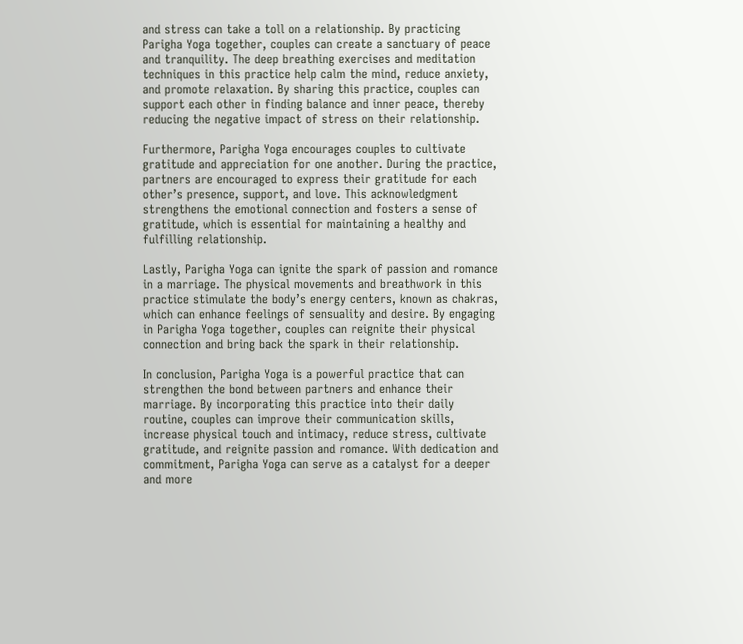and stress can take a toll on a relationship. By practicing Parigha Yoga together, couples can create a sanctuary of peace and tranquility. The deep breathing exercises and meditation techniques in this practice help calm the mind, reduce anxiety, and promote relaxation. By sharing this practice, couples can support each other in finding balance and inner peace, thereby reducing the negative impact of stress on their relationship.

Furthermore, Parigha Yoga encourages couples to cultivate gratitude and appreciation for one another. During the practice, partners are encouraged to express their gratitude for each other’s presence, support, and love. This acknowledgment strengthens the emotional connection and fosters a sense of gratitude, which is essential for maintaining a healthy and fulfilling relationship.

Lastly, Parigha Yoga can ignite the spark of passion and romance in a marriage. The physical movements and breathwork in this practice stimulate the body’s energy centers, known as chakras, which can enhance feelings of sensuality and desire. By engaging in Parigha Yoga together, couples can reignite their physical connection and bring back the spark in their relationship.

In conclusion, Parigha Yoga is a powerful practice that can strengthen the bond between partners and enhance their marriage. By incorporating this practice into their daily routine, couples can improve their communication skills, increase physical touch and intimacy, reduce stress, cultivate gratitude, and reignite passion and romance. With dedication and commitment, Parigha Yoga can serve as a catalyst for a deeper and more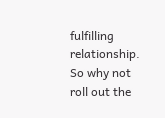fulfilling relationship. So why not roll out the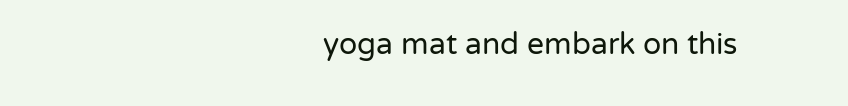yoga mat and embark on this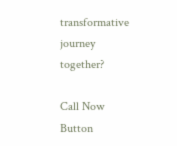transformative journey together?

Call Now Button